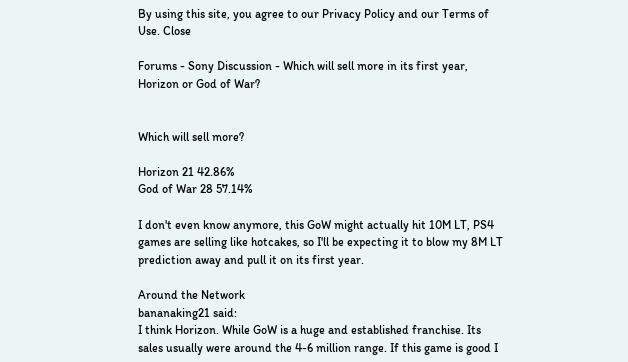By using this site, you agree to our Privacy Policy and our Terms of Use. Close

Forums - Sony Discussion - Which will sell more in its first year, Horizon or God of War?


Which will sell more?

Horizon 21 42.86%
God of War 28 57.14%

I don't even know anymore, this GoW might actually hit 10M LT, PS4 games are selling like hotcakes, so I'll be expecting it to blow my 8M LT prediction away and pull it on its first year.

Around the Network
bananaking21 said:
I think Horizon. While GoW is a huge and established franchise. Its sales usually were around the 4-6 million range. If this game is good I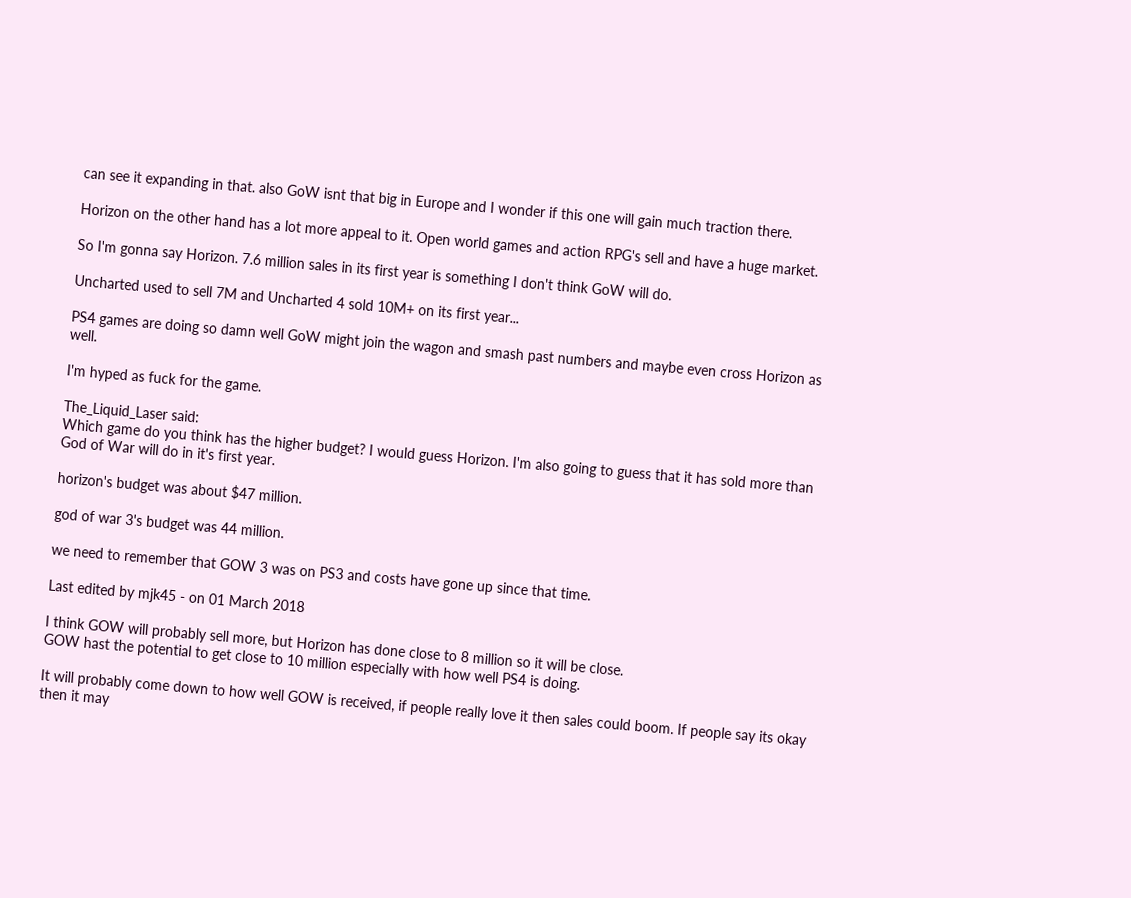can see it expanding in that. also GoW isnt that big in Europe and I wonder if this one will gain much traction there.

Horizon on the other hand has a lot more appeal to it. Open world games and action RPG's sell and have a huge market.

So I'm gonna say Horizon. 7.6 million sales in its first year is something I don't think GoW will do.

Uncharted used to sell 7M and Uncharted 4 sold 10M+ on its first year...

PS4 games are doing so damn well GoW might join the wagon and smash past numbers and maybe even cross Horizon as well.

I'm hyped as fuck for the game.

The_Liquid_Laser said:
Which game do you think has the higher budget? I would guess Horizon. I'm also going to guess that it has sold more than God of War will do in it's first year.

horizon's budget was about $47 million.

god of war 3's budget was 44 million.

we need to remember that GOW 3 was on PS3 and costs have gone up since that time.

Last edited by mjk45 - on 01 March 2018

I think GOW will probably sell more, but Horizon has done close to 8 million so it will be close.
GOW hast the potential to get close to 10 million especially with how well PS4 is doing.

It will probably come down to how well GOW is received, if people really love it then sales could boom. If people say its okay then it may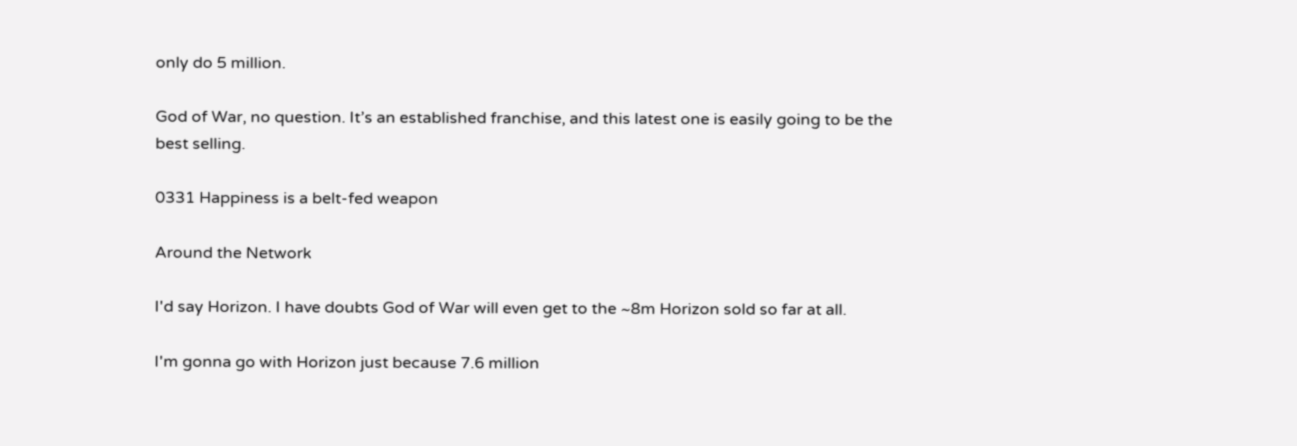only do 5 million.

God of War, no question. It’s an established franchise, and this latest one is easily going to be the best selling.

0331 Happiness is a belt-fed weapon

Around the Network

I'd say Horizon. I have doubts God of War will even get to the ~8m Horizon sold so far at all.

I'm gonna go with Horizon just because 7.6 million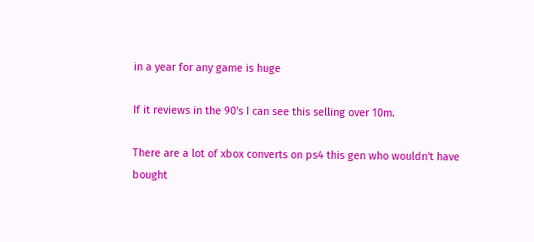in a year for any game is huge

If it reviews in the 90's I can see this selling over 10m.

There are a lot of xbox converts on ps4 this gen who wouldn't have bought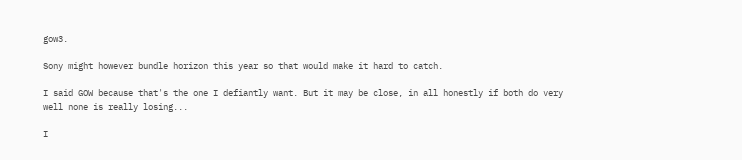gow3.

Sony might however bundle horizon this year so that would make it hard to catch.

I said GOW because that's the one I defiantly want. But it may be close, in all honestly if both do very well none is really losing...

I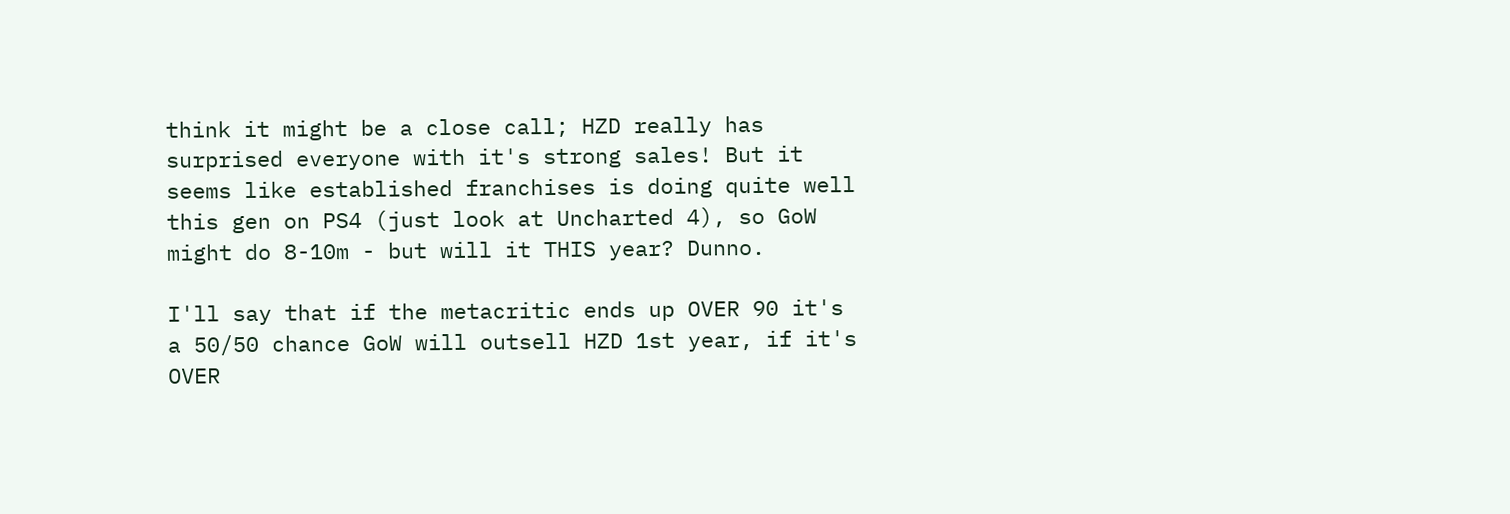think it might be a close call; HZD really has surprised everyone with it's strong sales! But it seems like established franchises is doing quite well this gen on PS4 (just look at Uncharted 4), so GoW might do 8-10m - but will it THIS year? Dunno.

I'll say that if the metacritic ends up OVER 90 it's a 50/50 chance GoW will outsell HZD 1st year, if it's OVER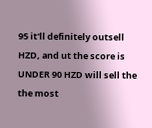95 it'll definitely outsell HZD, and ut the score is UNDER 90 HZD will sell the the most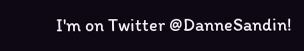I'm on Twitter @DanneSandin!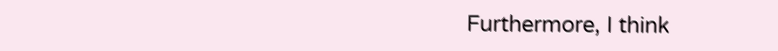Furthermore, I think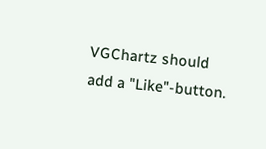VGChartz should add a "Like"-button.